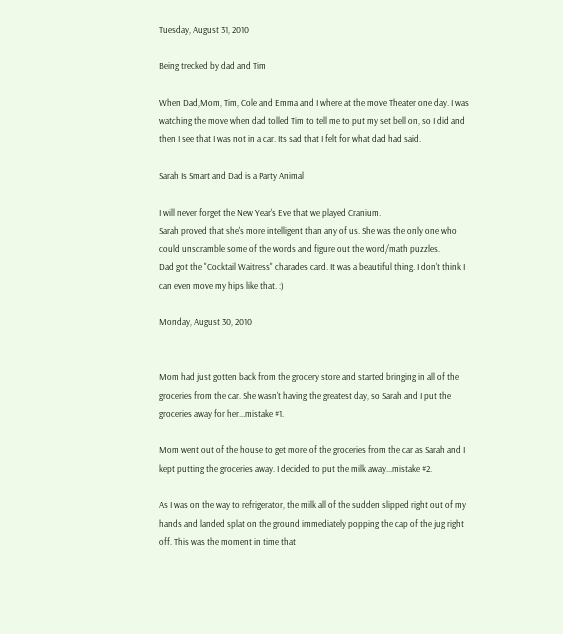Tuesday, August 31, 2010

Being trecked by dad and Tim

When Dad,Mom, Tim, Cole and Emma and I where at the move Theater one day. I was watching the move when dad tolled Tim to tell me to put my set bell on, so I did and then I see that I was not in a car. Its sad that I felt for what dad had said.

Sarah Is Smart and Dad is a Party Animal

I will never forget the New Year's Eve that we played Cranium.
Sarah proved that she's more intelligent than any of us. She was the only one who could unscramble some of the words and figure out the word/math puzzles.
Dad got the "Cocktail Waitress" charades card. It was a beautiful thing. I don't think I can even move my hips like that. :)

Monday, August 30, 2010


Mom had just gotten back from the grocery store and started bringing in all of the groceries from the car. She wasn't having the greatest day, so Sarah and I put the groceries away for her...mistake #1.

Mom went out of the house to get more of the groceries from the car as Sarah and I kept putting the groceries away. I decided to put the milk away...mistake #2.

As I was on the way to refrigerator, the milk all of the sudden slipped right out of my hands and landed splat on the ground immediately popping the cap of the jug right off. This was the moment in time that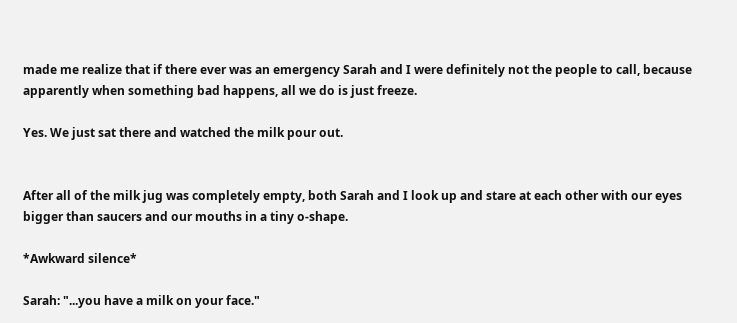made me realize that if there ever was an emergency Sarah and I were definitely not the people to call, because apparently when something bad happens, all we do is just freeze.

Yes. We just sat there and watched the milk pour out.


After all of the milk jug was completely empty, both Sarah and I look up and stare at each other with our eyes bigger than saucers and our mouths in a tiny o-shape.

*Awkward silence*

Sarah: "...you have a milk on your face."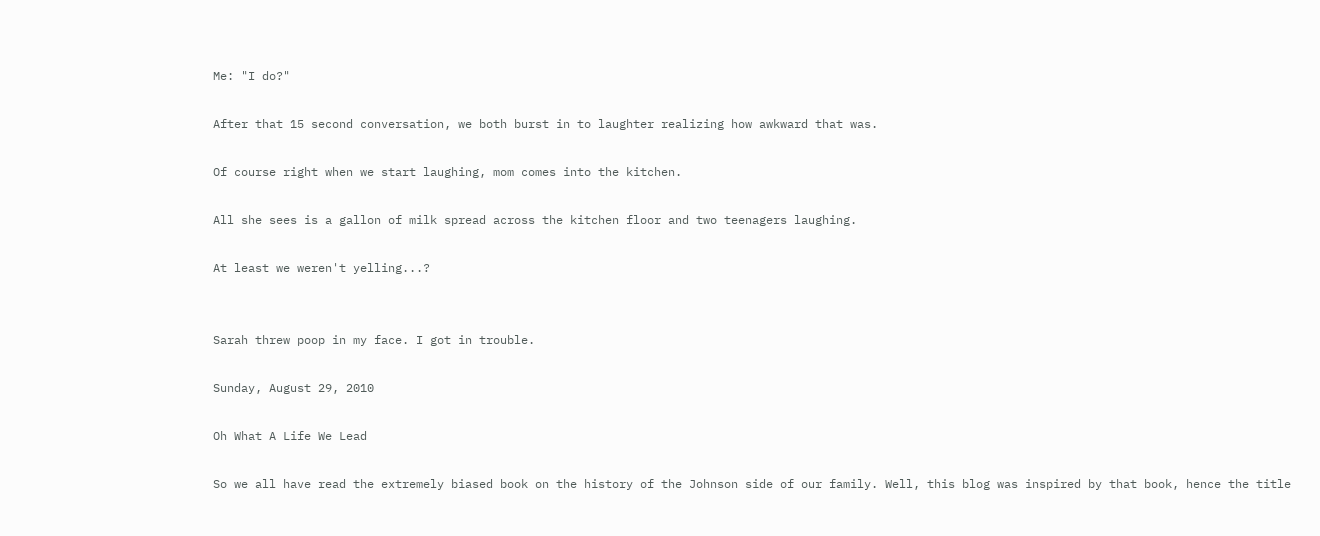Me: "I do?"

After that 15 second conversation, we both burst in to laughter realizing how awkward that was.

Of course right when we start laughing, mom comes into the kitchen.

All she sees is a gallon of milk spread across the kitchen floor and two teenagers laughing.

At least we weren't yelling...?


Sarah threw poop in my face. I got in trouble.

Sunday, August 29, 2010

Oh What A Life We Lead

So we all have read the extremely biased book on the history of the Johnson side of our family. Well, this blog was inspired by that book, hence the title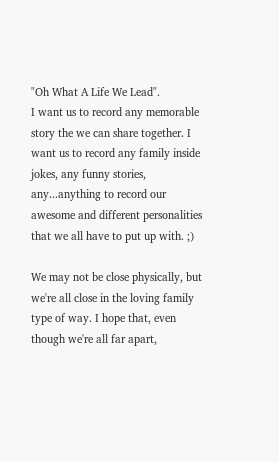"Oh What A Life We Lead".
I want us to record any memorable story the we can share together. I want us to record any family inside jokes, any funny stories, any...anything to record our awesome and different personalities that we all have to put up with. ;)

We may not be close physically, but we're all close in the loving family type of way. I hope that, even though we're all far apart,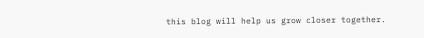this blog will help us grow closer together.